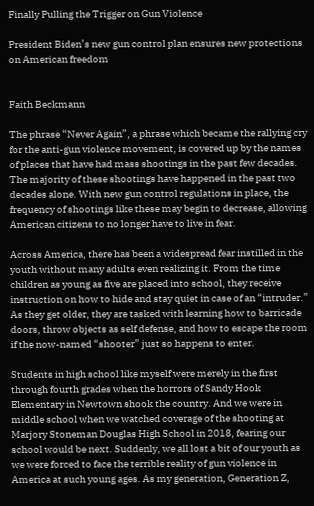Finally Pulling the Trigger on Gun Violence

President Biden’s new gun control plan ensures new protections on American freedom


Faith Beckmann

The phrase “Never Again”, a phrase which became the rallying cry for the anti-gun violence movement, is covered up by the names of places that have had mass shootings in the past few decades. The majority of these shootings have happened in the past two decades alone. With new gun control regulations in place, the frequency of shootings like these may begin to decrease, allowing American citizens to no longer have to live in fear.

Across America, there has been a widespread fear instilled in the youth without many adults even realizing it. From the time children as young as five are placed into school, they receive instruction on how to hide and stay quiet in case of an “intruder.” As they get older, they are tasked with learning how to barricade doors, throw objects as self defense, and how to escape the room if the now-named “shooter” just so happens to enter.

Students in high school like myself were merely in the first through fourth grades when the horrors of Sandy Hook Elementary in Newtown shook the country. And we were in middle school when we watched coverage of the shooting at Marjory Stoneman Douglas High School in 2018, fearing our school would be next. Suddenly, we all lost a bit of our youth as we were forced to face the terrible reality of gun violence in America at such young ages. As my generation, Generation Z,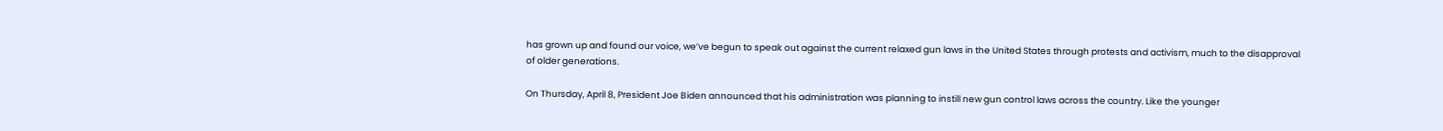has grown up and found our voice, we’ve begun to speak out against the current relaxed gun laws in the United States through protests and activism, much to the disapproval of older generations.

On Thursday, April 8, President Joe Biden announced that his administration was planning to instill new gun control laws across the country. Like the younger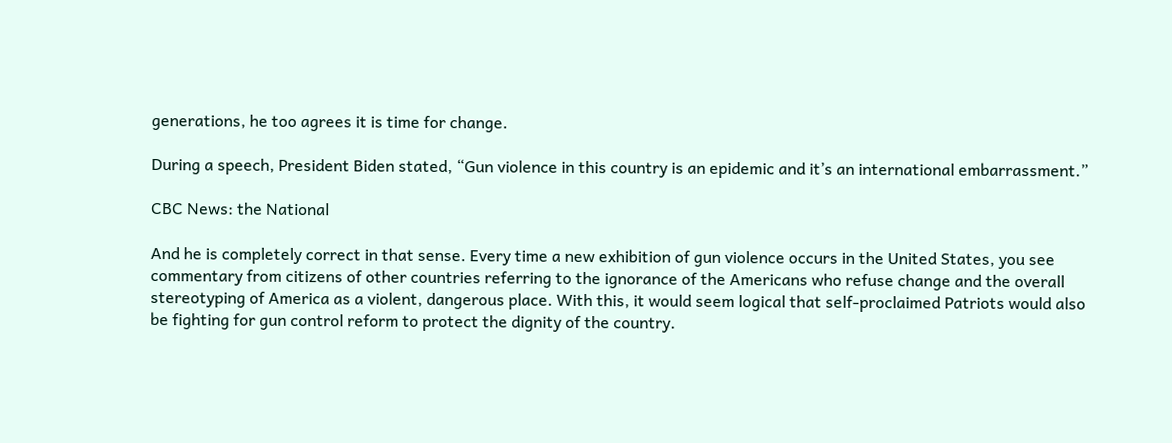generations, he too agrees it is time for change.

During a speech, President Biden stated, “Gun violence in this country is an epidemic and it’s an international embarrassment.”

CBC News: the National

And he is completely correct in that sense. Every time a new exhibition of gun violence occurs in the United States, you see commentary from citizens of other countries referring to the ignorance of the Americans who refuse change and the overall stereotyping of America as a violent, dangerous place. With this, it would seem logical that self-proclaimed Patriots would also be fighting for gun control reform to protect the dignity of the country.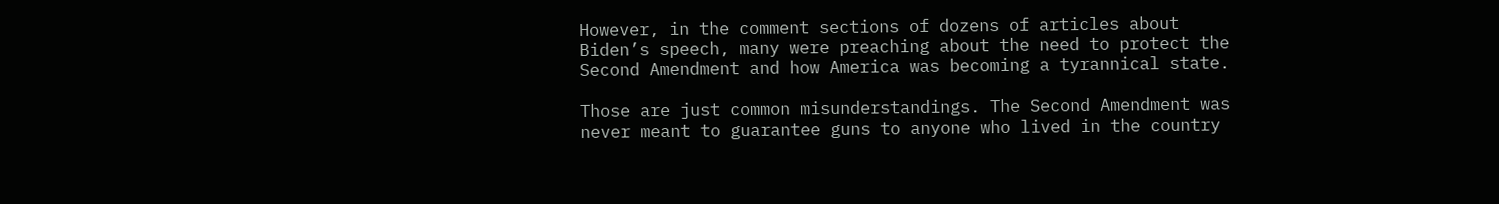However, in the comment sections of dozens of articles about Biden’s speech, many were preaching about the need to protect the Second Amendment and how America was becoming a tyrannical state.

Those are just common misunderstandings. The Second Amendment was never meant to guarantee guns to anyone who lived in the country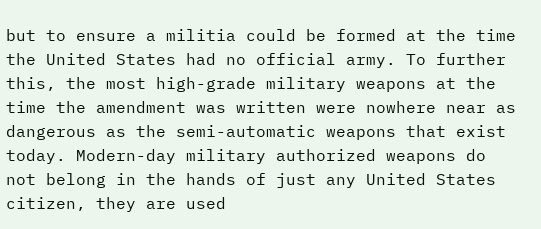but to ensure a militia could be formed at the time the United States had no official army. To further this, the most high-grade military weapons at the time the amendment was written were nowhere near as dangerous as the semi-automatic weapons that exist today. Modern-day military authorized weapons do not belong in the hands of just any United States citizen, they are used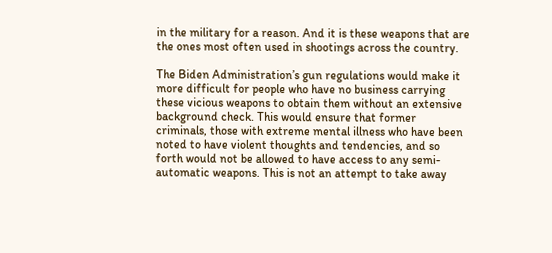in the military for a reason. And it is these weapons that are the ones most often used in shootings across the country.

The Biden Administration’s gun regulations would make it more difficult for people who have no business carrying these vicious weapons to obtain them without an extensive background check. This would ensure that former criminals, those with extreme mental illness who have been noted to have violent thoughts and tendencies, and so forth would not be allowed to have access to any semi-automatic weapons. This is not an attempt to take away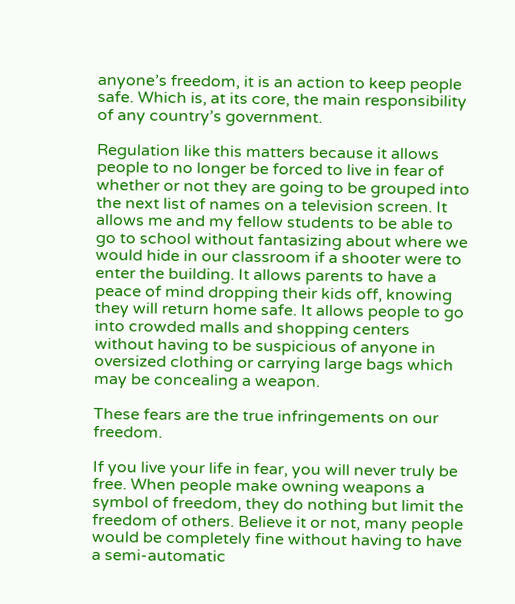anyone’s freedom, it is an action to keep people safe. Which is, at its core, the main responsibility of any country’s government.

Regulation like this matters because it allows people to no longer be forced to live in fear of whether or not they are going to be grouped into the next list of names on a television screen. It allows me and my fellow students to be able to go to school without fantasizing about where we would hide in our classroom if a shooter were to enter the building. It allows parents to have a peace of mind dropping their kids off, knowing they will return home safe. It allows people to go into crowded malls and shopping centers without having to be suspicious of anyone in oversized clothing or carrying large bags which may be concealing a weapon.

These fears are the true infringements on our freedom.

If you live your life in fear, you will never truly be free. When people make owning weapons a symbol of freedom, they do nothing but limit the freedom of others. Believe it or not, many people would be completely fine without having to have a semi-automatic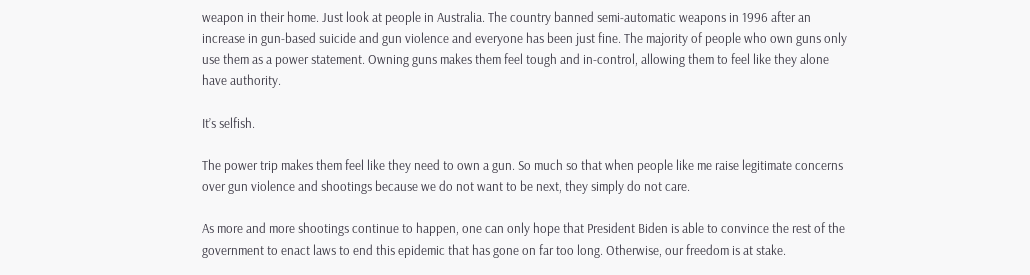weapon in their home. Just look at people in Australia. The country banned semi-automatic weapons in 1996 after an increase in gun-based suicide and gun violence and everyone has been just fine. The majority of people who own guns only use them as a power statement. Owning guns makes them feel tough and in-control, allowing them to feel like they alone have authority.

It’s selfish.

The power trip makes them feel like they need to own a gun. So much so that when people like me raise legitimate concerns over gun violence and shootings because we do not want to be next, they simply do not care.

As more and more shootings continue to happen, one can only hope that President Biden is able to convince the rest of the government to enact laws to end this epidemic that has gone on far too long. Otherwise, our freedom is at stake.